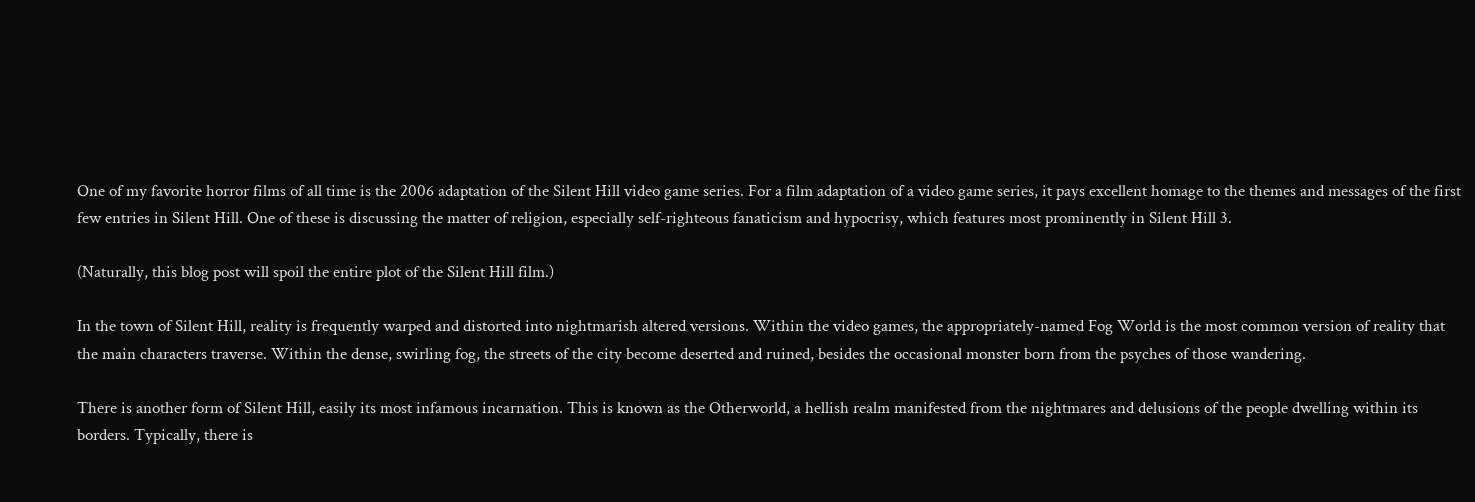One of my favorite horror films of all time is the 2006 adaptation of the Silent Hill video game series. For a film adaptation of a video game series, it pays excellent homage to the themes and messages of the first few entries in Silent Hill. One of these is discussing the matter of religion, especially self-righteous fanaticism and hypocrisy, which features most prominently in Silent Hill 3.

(Naturally, this blog post will spoil the entire plot of the Silent Hill film.)

In the town of Silent Hill, reality is frequently warped and distorted into nightmarish altered versions. Within the video games, the appropriately-named Fog World is the most common version of reality that the main characters traverse. Within the dense, swirling fog, the streets of the city become deserted and ruined, besides the occasional monster born from the psyches of those wandering.

There is another form of Silent Hill, easily its most infamous incarnation. This is known as the Otherworld, a hellish realm manifested from the nightmares and delusions of the people dwelling within its borders. Typically, there is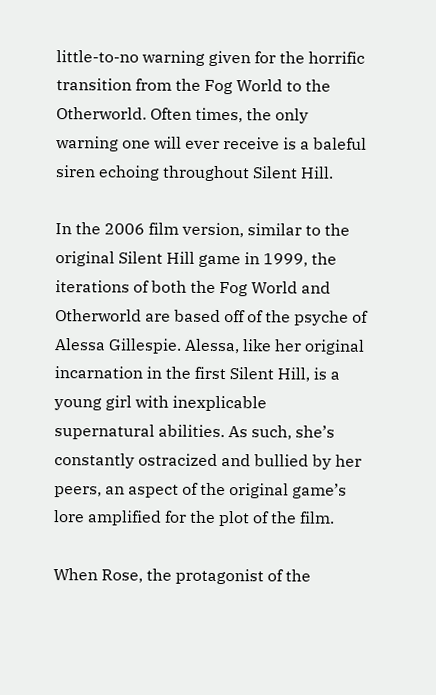little-to-no warning given for the horrific transition from the Fog World to the Otherworld. Often times, the only warning one will ever receive is a baleful siren echoing throughout Silent Hill.

In the 2006 film version, similar to the original Silent Hill game in 1999, the iterations of both the Fog World and Otherworld are based off of the psyche of Alessa Gillespie. Alessa, like her original incarnation in the first Silent Hill, is a young girl with inexplicable supernatural abilities. As such, she’s constantly ostracized and bullied by her peers, an aspect of the original game’s lore amplified for the plot of the film.

When Rose, the protagonist of the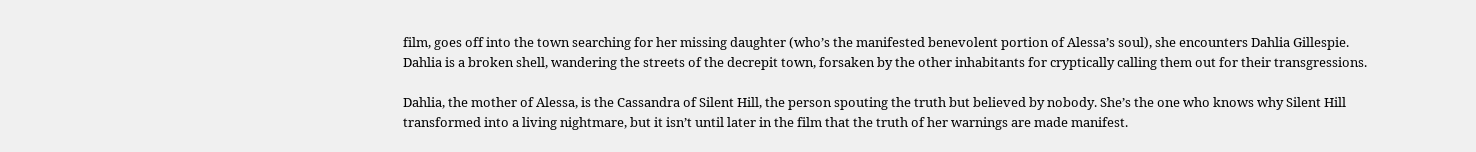film, goes off into the town searching for her missing daughter (who’s the manifested benevolent portion of Alessa’s soul), she encounters Dahlia Gillespie. Dahlia is a broken shell, wandering the streets of the decrepit town, forsaken by the other inhabitants for cryptically calling them out for their transgressions.

Dahlia, the mother of Alessa, is the Cassandra of Silent Hill, the person spouting the truth but believed by nobody. She’s the one who knows why Silent Hill transformed into a living nightmare, but it isn’t until later in the film that the truth of her warnings are made manifest.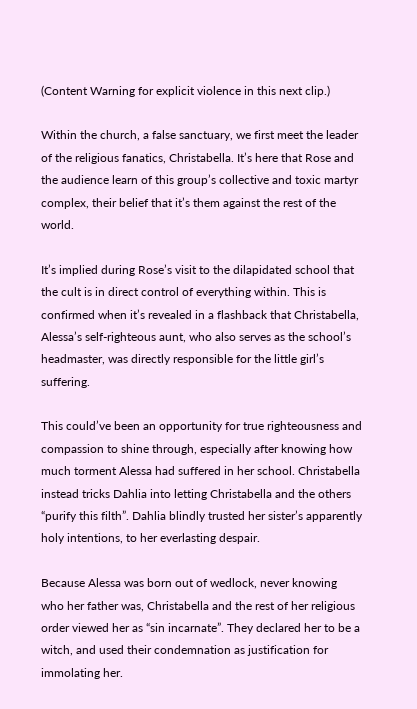(Content Warning for explicit violence in this next clip.)

Within the church, a false sanctuary, we first meet the leader of the religious fanatics, Christabella. It’s here that Rose and the audience learn of this group’s collective and toxic martyr complex, their belief that it’s them against the rest of the world.

It’s implied during Rose’s visit to the dilapidated school that the cult is in direct control of everything within. This is confirmed when it’s revealed in a flashback that Christabella, Alessa’s self-righteous aunt, who also serves as the school’s headmaster, was directly responsible for the little girl’s suffering.

This could’ve been an opportunity for true righteousness and compassion to shine through, especially after knowing how much torment Alessa had suffered in her school. Christabella instead tricks Dahlia into letting Christabella and the others “purify this filth”. Dahlia blindly trusted her sister’s apparently holy intentions, to her everlasting despair.

Because Alessa was born out of wedlock, never knowing who her father was, Christabella and the rest of her religious order viewed her as “sin incarnate”. They declared her to be a witch, and used their condemnation as justification for immolating her.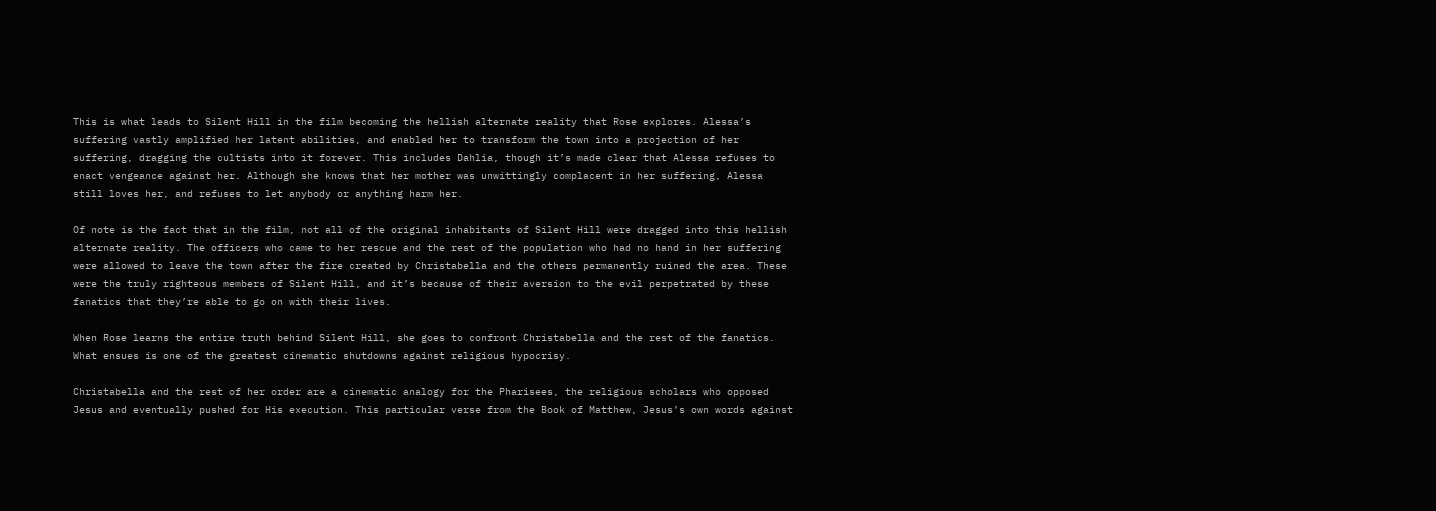This is what leads to Silent Hill in the film becoming the hellish alternate reality that Rose explores. Alessa’s suffering vastly amplified her latent abilities, and enabled her to transform the town into a projection of her suffering, dragging the cultists into it forever. This includes Dahlia, though it’s made clear that Alessa refuses to enact vengeance against her. Although she knows that her mother was unwittingly complacent in her suffering, Alessa still loves her, and refuses to let anybody or anything harm her.

Of note is the fact that in the film, not all of the original inhabitants of Silent Hill were dragged into this hellish alternate reality. The officers who came to her rescue and the rest of the population who had no hand in her suffering were allowed to leave the town after the fire created by Christabella and the others permanently ruined the area. These were the truly righteous members of Silent Hill, and it’s because of their aversion to the evil perpetrated by these fanatics that they’re able to go on with their lives.

When Rose learns the entire truth behind Silent Hill, she goes to confront Christabella and the rest of the fanatics. What ensues is one of the greatest cinematic shutdowns against religious hypocrisy.

Christabella and the rest of her order are a cinematic analogy for the Pharisees, the religious scholars who opposed Jesus and eventually pushed for His execution. This particular verse from the Book of Matthew, Jesus’s own words against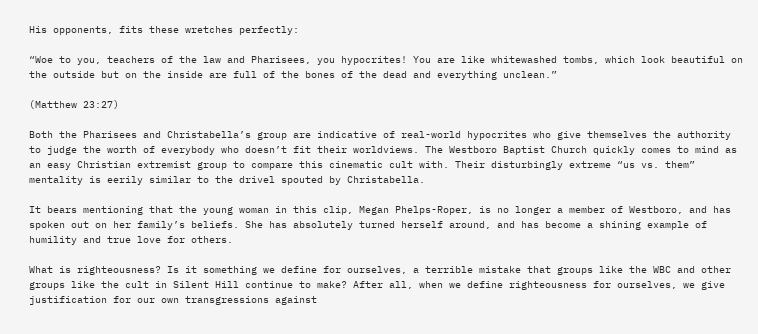His opponents, fits these wretches perfectly:

“Woe to you, teachers of the law and Pharisees, you hypocrites! You are like whitewashed tombs, which look beautiful on the outside but on the inside are full of the bones of the dead and everything unclean.”

(Matthew 23:27)

Both the Pharisees and Christabella’s group are indicative of real-world hypocrites who give themselves the authority to judge the worth of everybody who doesn’t fit their worldviews. The Westboro Baptist Church quickly comes to mind as an easy Christian extremist group to compare this cinematic cult with. Their disturbingly extreme “us vs. them” mentality is eerily similar to the drivel spouted by Christabella.

It bears mentioning that the young woman in this clip, Megan Phelps-Roper, is no longer a member of Westboro, and has spoken out on her family’s beliefs. She has absolutely turned herself around, and has become a shining example of humility and true love for others.

What is righteousness? Is it something we define for ourselves, a terrible mistake that groups like the WBC and other groups like the cult in Silent Hill continue to make? After all, when we define righteousness for ourselves, we give justification for our own transgressions against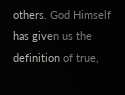others. God Himself has given us the definition of true,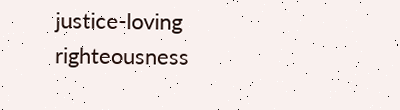justice-loving righteousness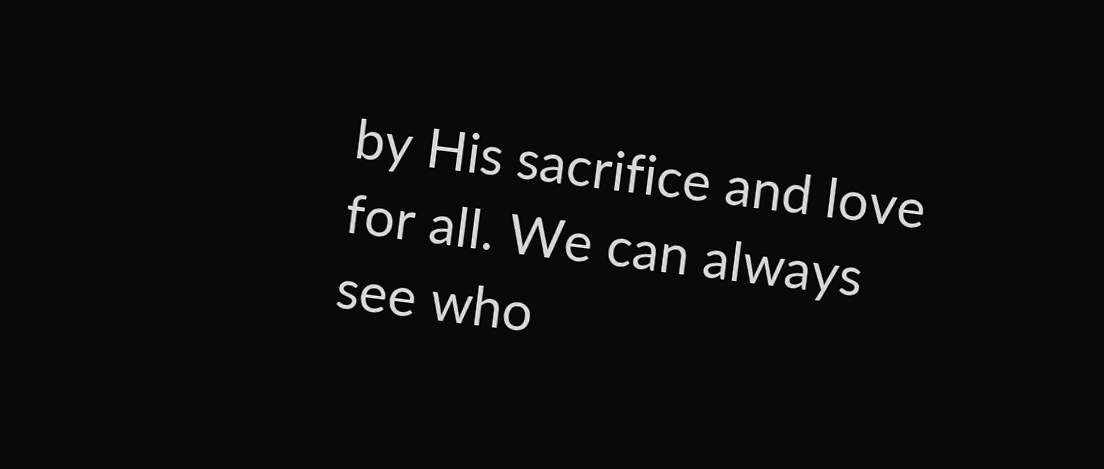by His sacrifice and love for all. We can always see who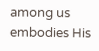among us embodies His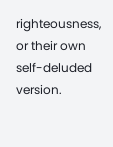righteousness, or their own self-deluded version.